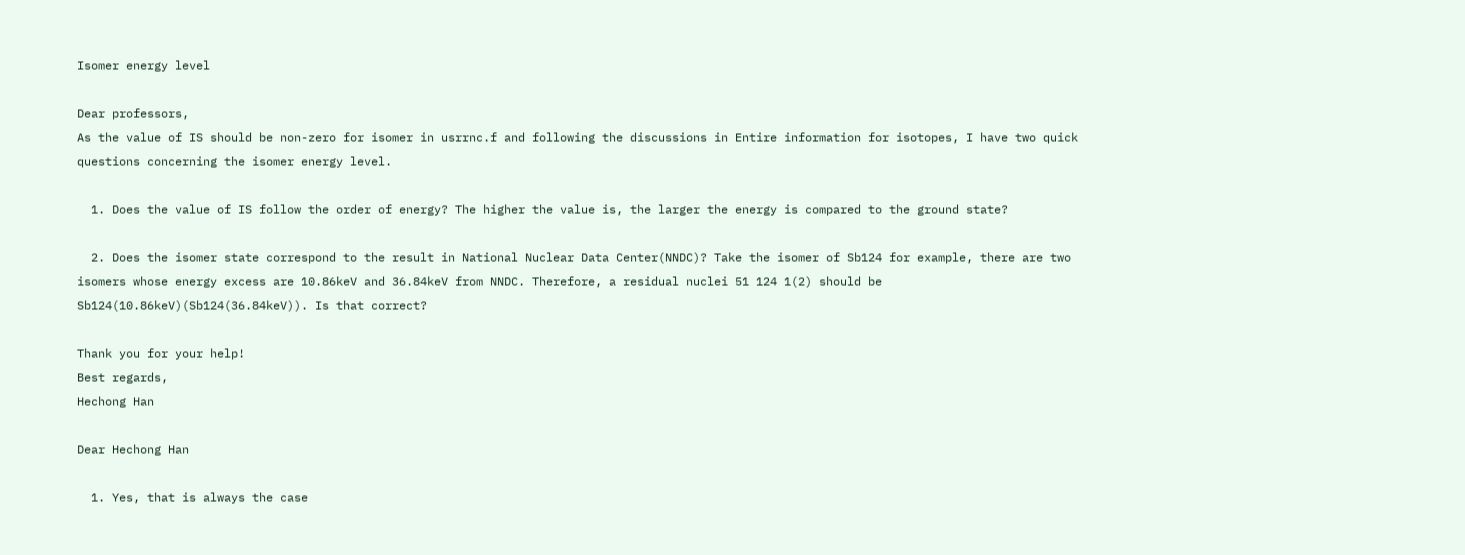Isomer energy level

Dear professors,
As the value of IS should be non-zero for isomer in usrrnc.f and following the discussions in Entire information for isotopes, I have two quick questions concerning the isomer energy level.

  1. Does the value of IS follow the order of energy? The higher the value is, the larger the energy is compared to the ground state?

  2. Does the isomer state correspond to the result in National Nuclear Data Center(NNDC)? Take the isomer of Sb124 for example, there are two isomers whose energy excess are 10.86keV and 36.84keV from NNDC. Therefore, a residual nuclei 51 124 1(2) should be Sb124(10.86keV)(Sb124(36.84keV)). Is that correct?

Thank you for your help!
Best regards,
Hechong Han

Dear Hechong Han

  1. Yes, that is always the case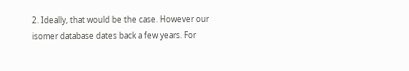2. Ideally, that would be the case. However our isomer database dates back a few years. For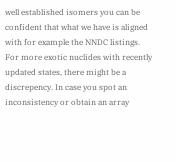well established isomers you can be confident that what we have is aligned with for example the NNDC listings. For more exotic nuclides with recently updated states, there might be a discrepency. In case you spot an inconsistency or obtain an array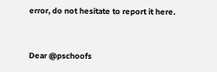error, do not hesitate to report it here.


Dear @pschoofs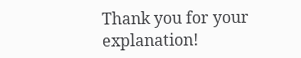Thank you for your explanation!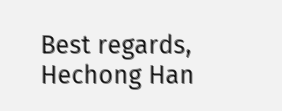Best regards,
Hechong Han